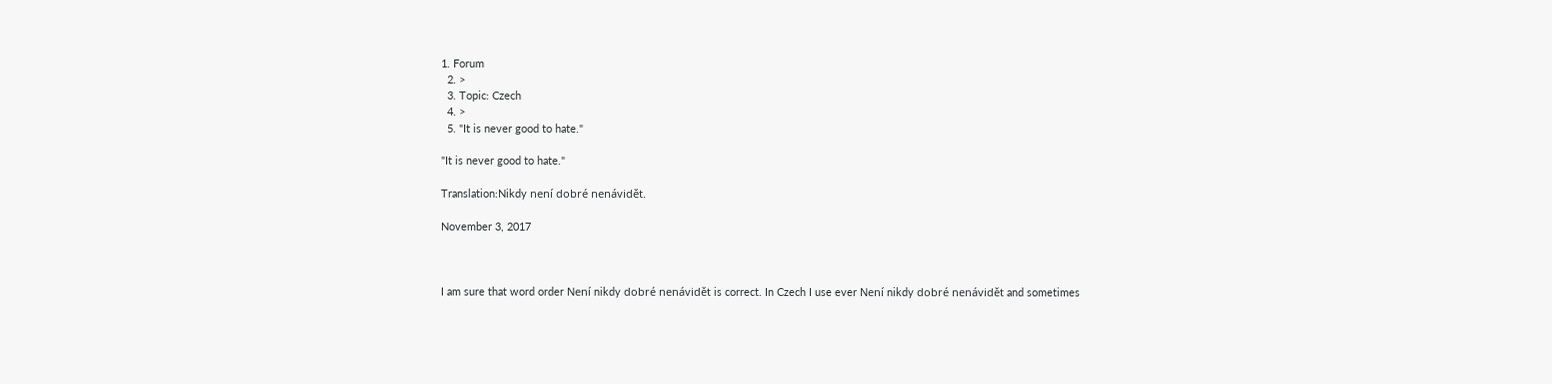1. Forum
  2. >
  3. Topic: Czech
  4. >
  5. "It is never good to hate."

"It is never good to hate."

Translation:Nikdy není dobré nenávidět.

November 3, 2017



I am sure that word order Není nikdy dobré nenávidět is correct. In Czech I use ever Není nikdy dobré nenávidět and sometimes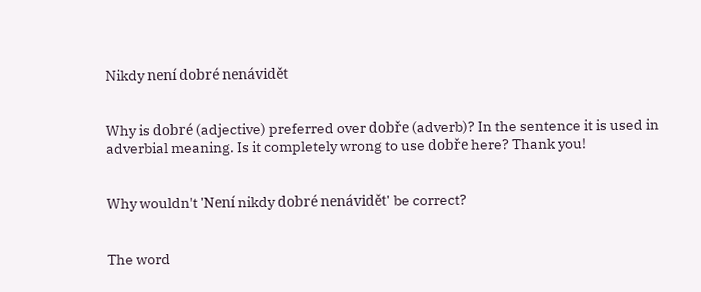Nikdy není dobré nenávidět


Why is dobré (adjective) preferred over dobře (adverb)? In the sentence it is used in adverbial meaning. Is it completely wrong to use dobře here? Thank you!


Why wouldn't 'Není nikdy dobré nenávidět' be correct?


The word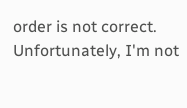order is not correct. Unfortunately, I'm not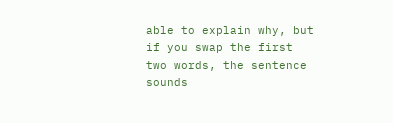able to explain why, but if you swap the first two words, the sentence sounds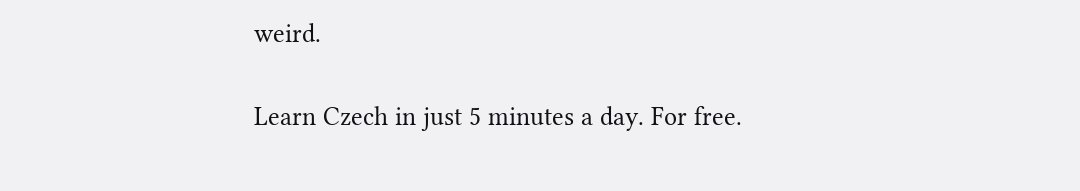weird.

Learn Czech in just 5 minutes a day. For free.